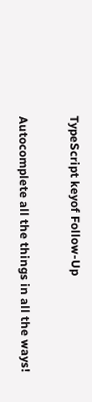TypeScript keyof Follow-Up

Autocomplete all the things in all the ways!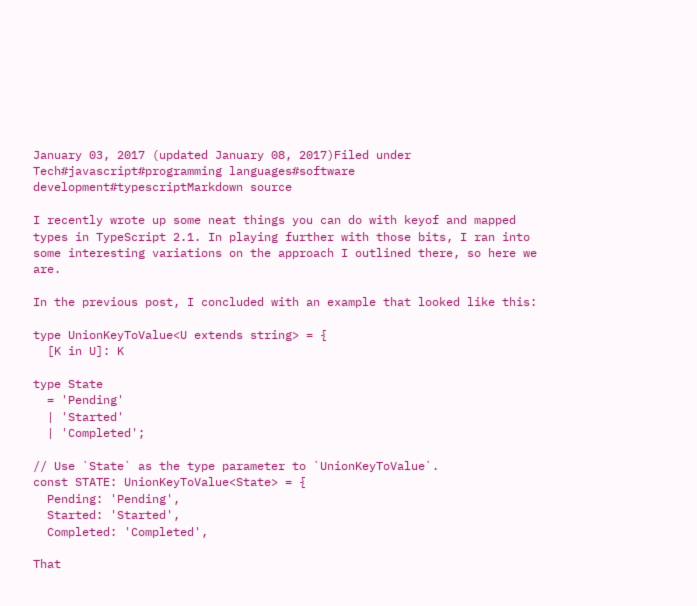January 03, 2017 (updated January 08, 2017)Filed under Tech#javascript#programming languages#software development#typescriptMarkdown source

I recently wrote up some neat things you can do with keyof and mapped types in TypeScript 2.1. In playing further with those bits, I ran into some interesting variations on the approach I outlined there, so here we are.

In the previous post, I concluded with an example that looked like this:

type UnionKeyToValue<U extends string> = {
  [K in U]: K

type State
  = 'Pending'
  | 'Started'
  | 'Completed';

// Use `State` as the type parameter to `UnionKeyToValue`.
const STATE: UnionKeyToValue<State> = {
  Pending: 'Pending',
  Started: 'Started',
  Completed: 'Completed',

That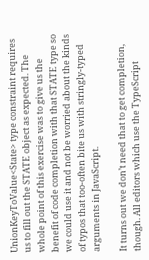UnionKeyToValue<State> type constraint requires us to fill out the STATE object as expected. The whole point of this exercise was to give us the benefit of code completion with that STATE type so we could use it and not be worried about the kinds of typos that too-often bite us with stringly-typed arguments in JavaScript.

It turns out we don’t need that to get completion, though. All editors which use the TypeScript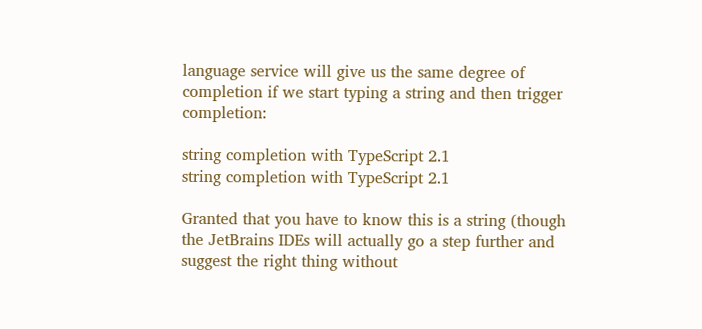language service will give us the same degree of completion if we start typing a string and then trigger completion:

string completion with TypeScript 2.1
string completion with TypeScript 2.1

Granted that you have to know this is a string (though the JetBrains IDEs will actually go a step further and suggest the right thing without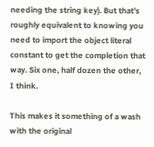needing the string key). But that’s roughly equivalent to knowing you need to import the object literal constant to get the completion that way. Six one, half dozen the other, I think.

This makes it something of a wash with the original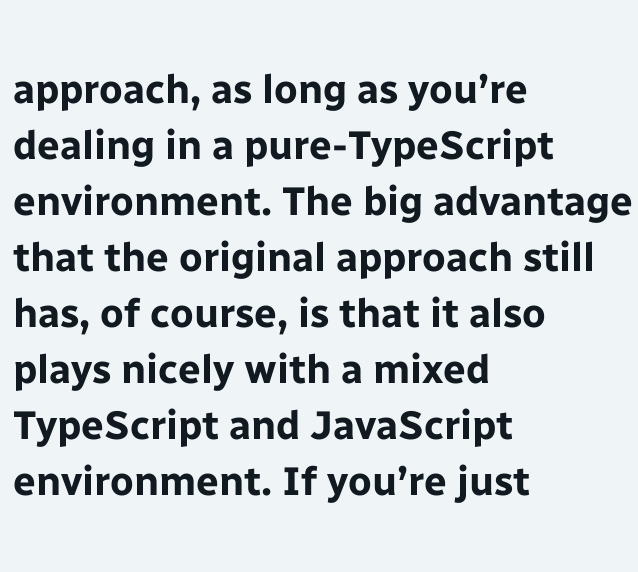approach, as long as you’re dealing in a pure-TypeScript environment. The big advantage that the original approach still has, of course, is that it also plays nicely with a mixed TypeScript and JavaScript environment. If you’re just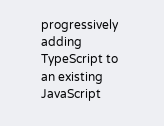progressively adding TypeScript to an existing JavaScript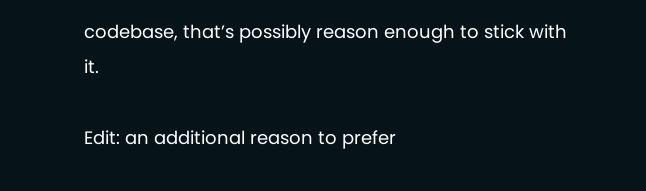codebase, that’s possibly reason enough to stick with it.

Edit: an additional reason to prefer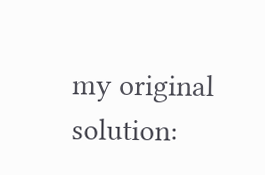my original solution: